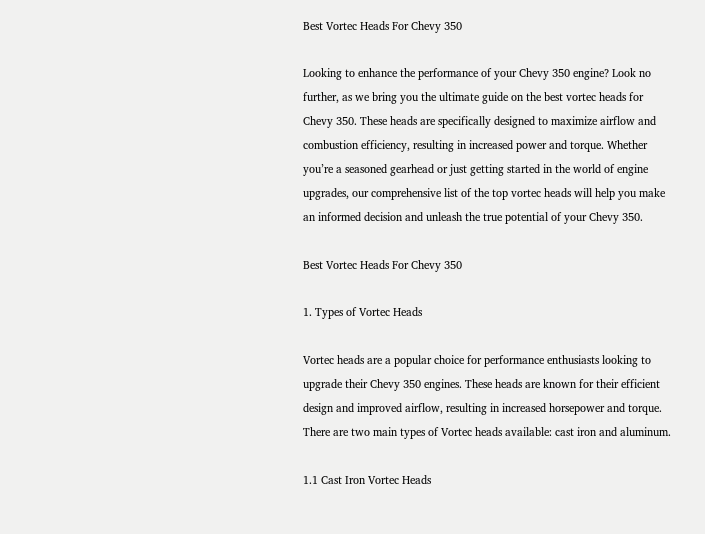Best Vortec Heads For Chevy 350

Looking to enhance the performance of your Chevy 350 engine? Look no further, as we bring you the ultimate guide on the best vortec heads for Chevy 350. These heads are specifically designed to maximize airflow and combustion efficiency, resulting in increased power and torque. Whether you’re a seasoned gearhead or just getting started in the world of engine upgrades, our comprehensive list of the top vortec heads will help you make an informed decision and unleash the true potential of your Chevy 350.

Best Vortec Heads For Chevy 350

1. Types of Vortec Heads

Vortec heads are a popular choice for performance enthusiasts looking to upgrade their Chevy 350 engines. These heads are known for their efficient design and improved airflow, resulting in increased horsepower and torque. There are two main types of Vortec heads available: cast iron and aluminum.

1.1 Cast Iron Vortec Heads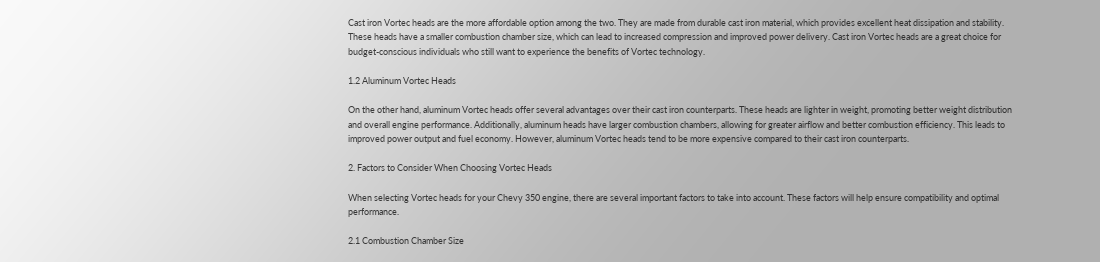Cast iron Vortec heads are the more affordable option among the two. They are made from durable cast iron material, which provides excellent heat dissipation and stability. These heads have a smaller combustion chamber size, which can lead to increased compression and improved power delivery. Cast iron Vortec heads are a great choice for budget-conscious individuals who still want to experience the benefits of Vortec technology.

1.2 Aluminum Vortec Heads

On the other hand, aluminum Vortec heads offer several advantages over their cast iron counterparts. These heads are lighter in weight, promoting better weight distribution and overall engine performance. Additionally, aluminum heads have larger combustion chambers, allowing for greater airflow and better combustion efficiency. This leads to improved power output and fuel economy. However, aluminum Vortec heads tend to be more expensive compared to their cast iron counterparts.

2. Factors to Consider When Choosing Vortec Heads

When selecting Vortec heads for your Chevy 350 engine, there are several important factors to take into account. These factors will help ensure compatibility and optimal performance.

2.1 Combustion Chamber Size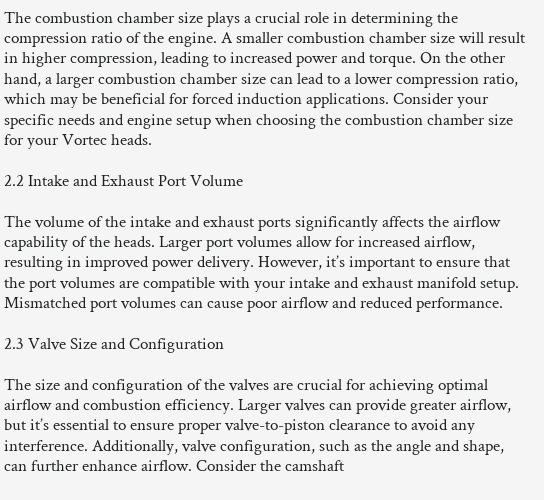The combustion chamber size plays a crucial role in determining the compression ratio of the engine. A smaller combustion chamber size will result in higher compression, leading to increased power and torque. On the other hand, a larger combustion chamber size can lead to a lower compression ratio, which may be beneficial for forced induction applications. Consider your specific needs and engine setup when choosing the combustion chamber size for your Vortec heads.

2.2 Intake and Exhaust Port Volume

The volume of the intake and exhaust ports significantly affects the airflow capability of the heads. Larger port volumes allow for increased airflow, resulting in improved power delivery. However, it’s important to ensure that the port volumes are compatible with your intake and exhaust manifold setup. Mismatched port volumes can cause poor airflow and reduced performance.

2.3 Valve Size and Configuration

The size and configuration of the valves are crucial for achieving optimal airflow and combustion efficiency. Larger valves can provide greater airflow, but it’s essential to ensure proper valve-to-piston clearance to avoid any interference. Additionally, valve configuration, such as the angle and shape, can further enhance airflow. Consider the camshaft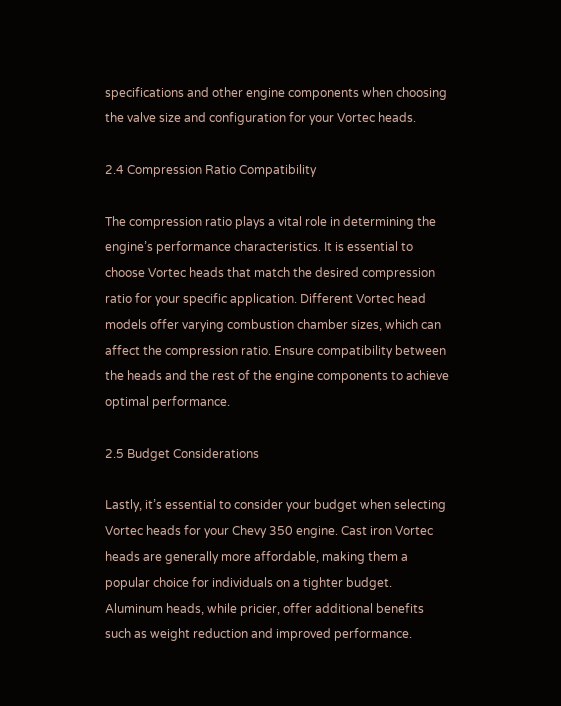specifications and other engine components when choosing the valve size and configuration for your Vortec heads.

2.4 Compression Ratio Compatibility

The compression ratio plays a vital role in determining the engine’s performance characteristics. It is essential to choose Vortec heads that match the desired compression ratio for your specific application. Different Vortec head models offer varying combustion chamber sizes, which can affect the compression ratio. Ensure compatibility between the heads and the rest of the engine components to achieve optimal performance.

2.5 Budget Considerations

Lastly, it’s essential to consider your budget when selecting Vortec heads for your Chevy 350 engine. Cast iron Vortec heads are generally more affordable, making them a popular choice for individuals on a tighter budget. Aluminum heads, while pricier, offer additional benefits such as weight reduction and improved performance.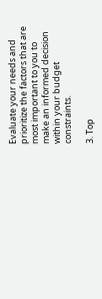Evaluate your needs and prioritize the factors that are most important to you to make an informed decision within your budget constraints.

3. Top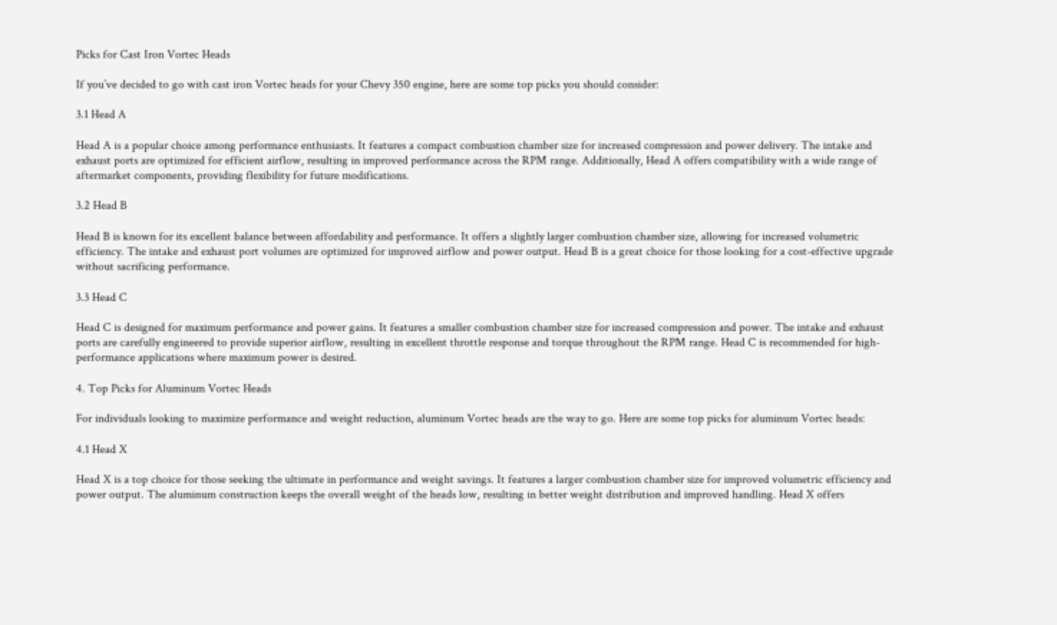Picks for Cast Iron Vortec Heads

If you’ve decided to go with cast iron Vortec heads for your Chevy 350 engine, here are some top picks you should consider:

3.1 Head A

Head A is a popular choice among performance enthusiasts. It features a compact combustion chamber size for increased compression and power delivery. The intake and exhaust ports are optimized for efficient airflow, resulting in improved performance across the RPM range. Additionally, Head A offers compatibility with a wide range of aftermarket components, providing flexibility for future modifications.

3.2 Head B

Head B is known for its excellent balance between affordability and performance. It offers a slightly larger combustion chamber size, allowing for increased volumetric efficiency. The intake and exhaust port volumes are optimized for improved airflow and power output. Head B is a great choice for those looking for a cost-effective upgrade without sacrificing performance.

3.3 Head C

Head C is designed for maximum performance and power gains. It features a smaller combustion chamber size for increased compression and power. The intake and exhaust ports are carefully engineered to provide superior airflow, resulting in excellent throttle response and torque throughout the RPM range. Head C is recommended for high-performance applications where maximum power is desired.

4. Top Picks for Aluminum Vortec Heads

For individuals looking to maximize performance and weight reduction, aluminum Vortec heads are the way to go. Here are some top picks for aluminum Vortec heads:

4.1 Head X

Head X is a top choice for those seeking the ultimate in performance and weight savings. It features a larger combustion chamber size for improved volumetric efficiency and power output. The aluminum construction keeps the overall weight of the heads low, resulting in better weight distribution and improved handling. Head X offers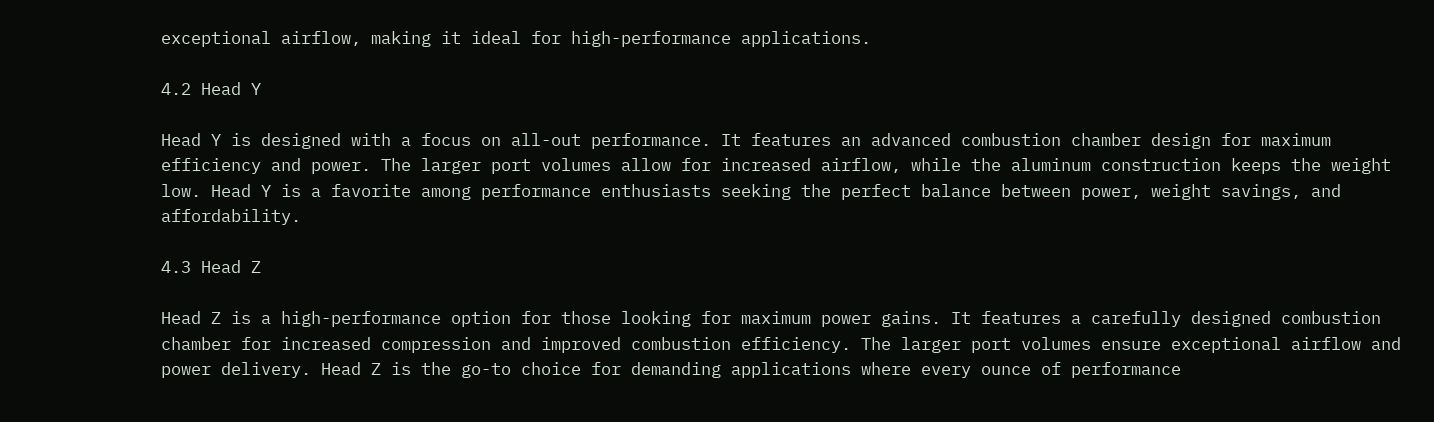exceptional airflow, making it ideal for high-performance applications.

4.2 Head Y

Head Y is designed with a focus on all-out performance. It features an advanced combustion chamber design for maximum efficiency and power. The larger port volumes allow for increased airflow, while the aluminum construction keeps the weight low. Head Y is a favorite among performance enthusiasts seeking the perfect balance between power, weight savings, and affordability.

4.3 Head Z

Head Z is a high-performance option for those looking for maximum power gains. It features a carefully designed combustion chamber for increased compression and improved combustion efficiency. The larger port volumes ensure exceptional airflow and power delivery. Head Z is the go-to choice for demanding applications where every ounce of performance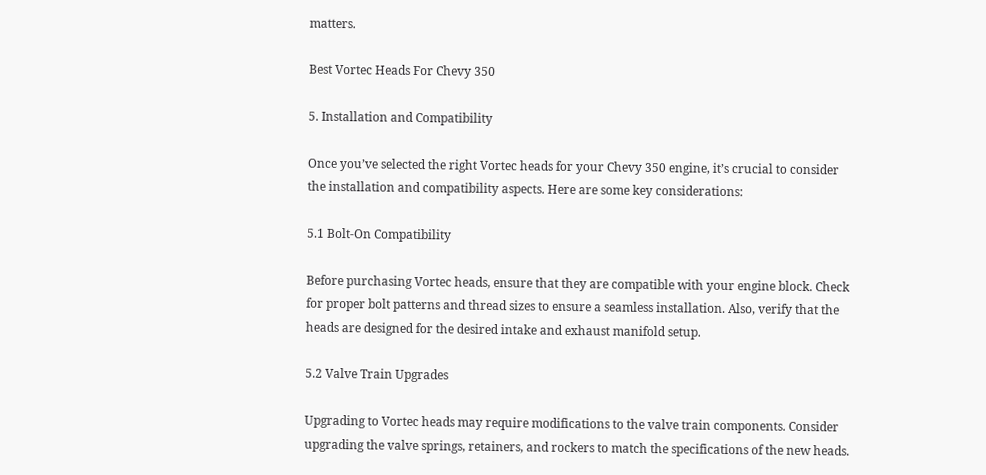matters.

Best Vortec Heads For Chevy 350

5. Installation and Compatibility

Once you’ve selected the right Vortec heads for your Chevy 350 engine, it’s crucial to consider the installation and compatibility aspects. Here are some key considerations:

5.1 Bolt-On Compatibility

Before purchasing Vortec heads, ensure that they are compatible with your engine block. Check for proper bolt patterns and thread sizes to ensure a seamless installation. Also, verify that the heads are designed for the desired intake and exhaust manifold setup.

5.2 Valve Train Upgrades

Upgrading to Vortec heads may require modifications to the valve train components. Consider upgrading the valve springs, retainers, and rockers to match the specifications of the new heads.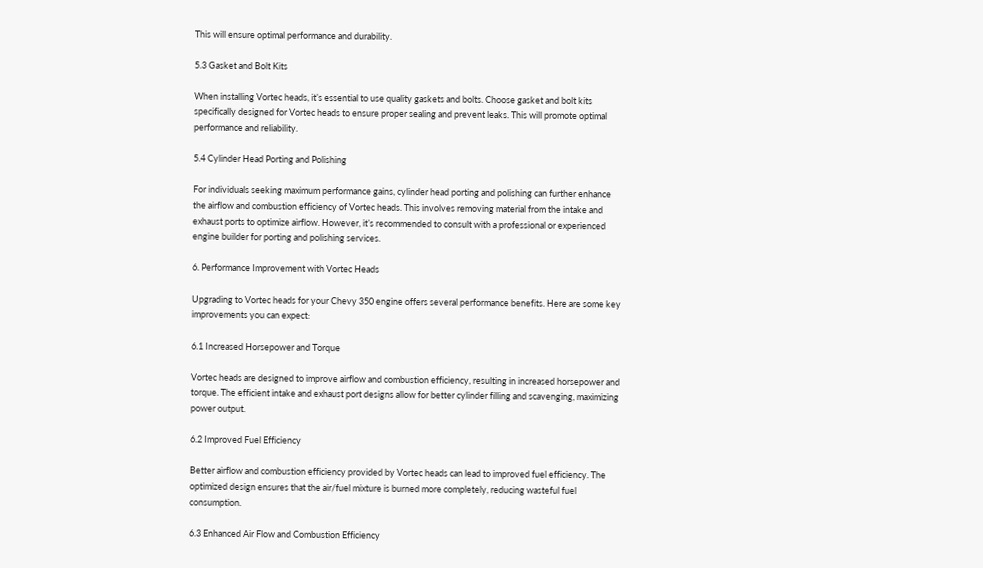This will ensure optimal performance and durability.

5.3 Gasket and Bolt Kits

When installing Vortec heads, it’s essential to use quality gaskets and bolts. Choose gasket and bolt kits specifically designed for Vortec heads to ensure proper sealing and prevent leaks. This will promote optimal performance and reliability.

5.4 Cylinder Head Porting and Polishing

For individuals seeking maximum performance gains, cylinder head porting and polishing can further enhance the airflow and combustion efficiency of Vortec heads. This involves removing material from the intake and exhaust ports to optimize airflow. However, it’s recommended to consult with a professional or experienced engine builder for porting and polishing services.

6. Performance Improvement with Vortec Heads

Upgrading to Vortec heads for your Chevy 350 engine offers several performance benefits. Here are some key improvements you can expect:

6.1 Increased Horsepower and Torque

Vortec heads are designed to improve airflow and combustion efficiency, resulting in increased horsepower and torque. The efficient intake and exhaust port designs allow for better cylinder filling and scavenging, maximizing power output.

6.2 Improved Fuel Efficiency

Better airflow and combustion efficiency provided by Vortec heads can lead to improved fuel efficiency. The optimized design ensures that the air/fuel mixture is burned more completely, reducing wasteful fuel consumption.

6.3 Enhanced Air Flow and Combustion Efficiency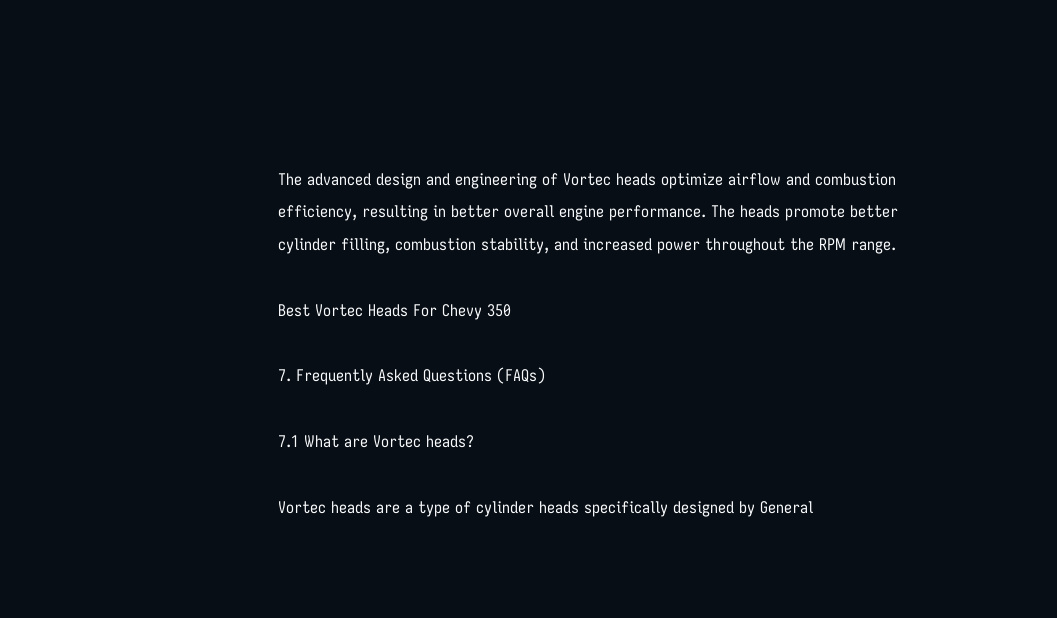The advanced design and engineering of Vortec heads optimize airflow and combustion efficiency, resulting in better overall engine performance. The heads promote better cylinder filling, combustion stability, and increased power throughout the RPM range.

Best Vortec Heads For Chevy 350

7. Frequently Asked Questions (FAQs)

7.1 What are Vortec heads?

Vortec heads are a type of cylinder heads specifically designed by General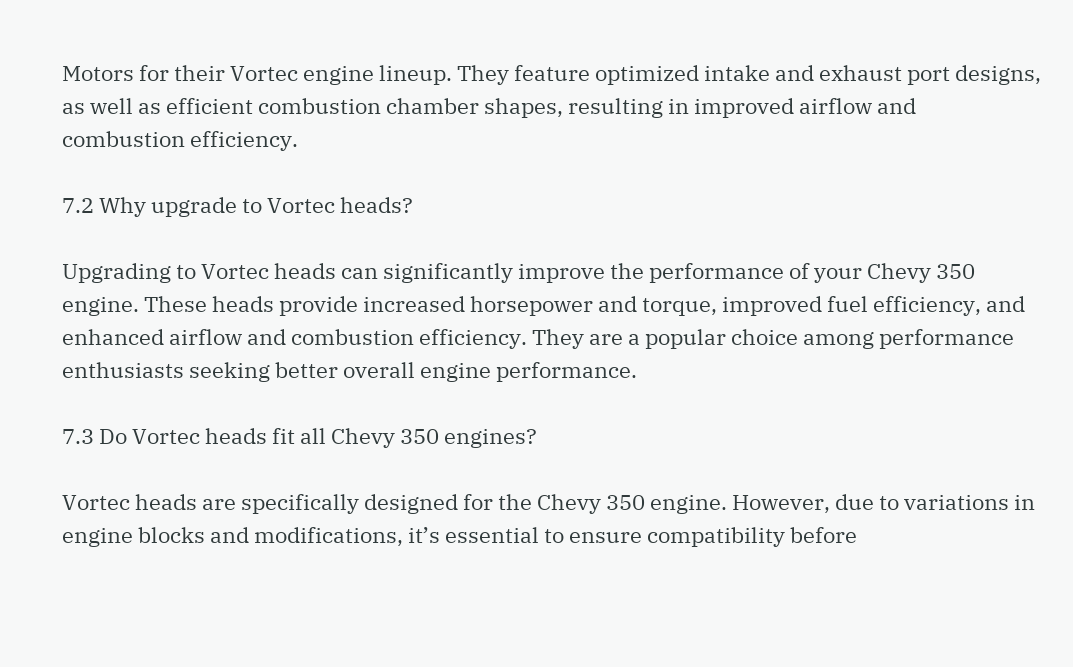Motors for their Vortec engine lineup. They feature optimized intake and exhaust port designs, as well as efficient combustion chamber shapes, resulting in improved airflow and combustion efficiency.

7.2 Why upgrade to Vortec heads?

Upgrading to Vortec heads can significantly improve the performance of your Chevy 350 engine. These heads provide increased horsepower and torque, improved fuel efficiency, and enhanced airflow and combustion efficiency. They are a popular choice among performance enthusiasts seeking better overall engine performance.

7.3 Do Vortec heads fit all Chevy 350 engines?

Vortec heads are specifically designed for the Chevy 350 engine. However, due to variations in engine blocks and modifications, it’s essential to ensure compatibility before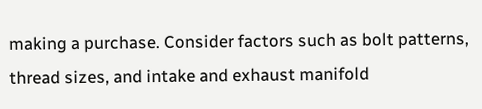making a purchase. Consider factors such as bolt patterns, thread sizes, and intake and exhaust manifold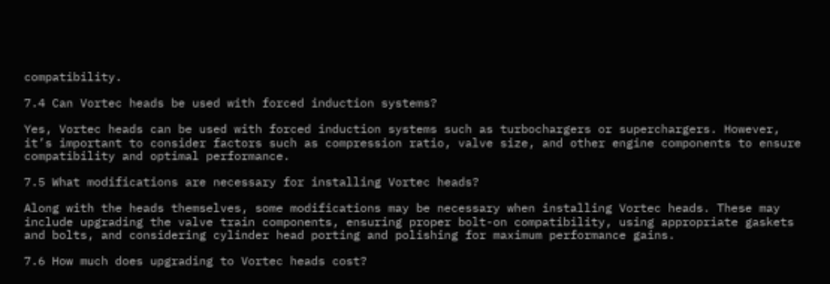compatibility.

7.4 Can Vortec heads be used with forced induction systems?

Yes, Vortec heads can be used with forced induction systems such as turbochargers or superchargers. However, it’s important to consider factors such as compression ratio, valve size, and other engine components to ensure compatibility and optimal performance.

7.5 What modifications are necessary for installing Vortec heads?

Along with the heads themselves, some modifications may be necessary when installing Vortec heads. These may include upgrading the valve train components, ensuring proper bolt-on compatibility, using appropriate gaskets and bolts, and considering cylinder head porting and polishing for maximum performance gains.

7.6 How much does upgrading to Vortec heads cost?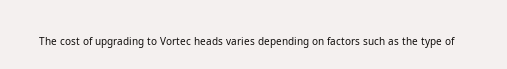The cost of upgrading to Vortec heads varies depending on factors such as the type of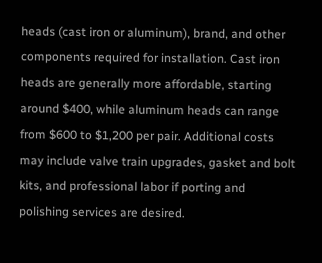heads (cast iron or aluminum), brand, and other components required for installation. Cast iron heads are generally more affordable, starting around $400, while aluminum heads can range from $600 to $1,200 per pair. Additional costs may include valve train upgrades, gasket and bolt kits, and professional labor if porting and polishing services are desired.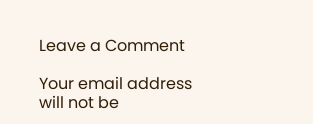Leave a Comment

Your email address will not be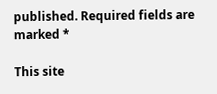published. Required fields are marked *

This site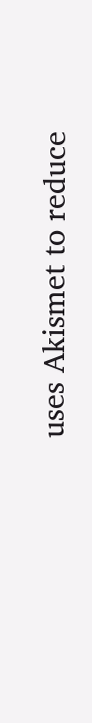uses Akismet to reduce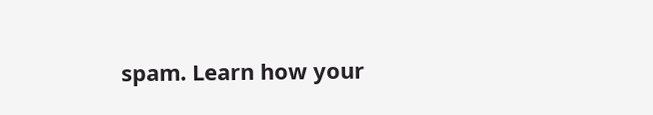spam. Learn how your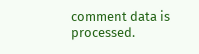comment data is processed.